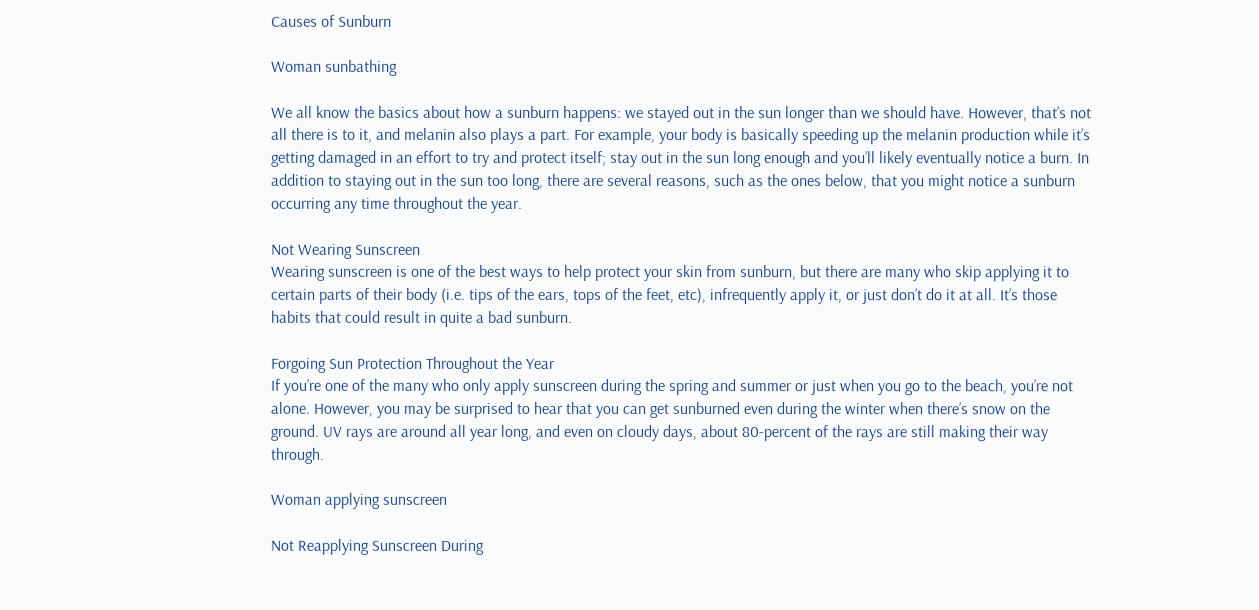Causes of Sunburn

Woman sunbathing

We all know the basics about how a sunburn happens: we stayed out in the sun longer than we should have. However, that’s not all there is to it, and melanin also plays a part. For example, your body is basically speeding up the melanin production while it’s getting damaged in an effort to try and protect itself; stay out in the sun long enough and you’ll likely eventually notice a burn. In addition to staying out in the sun too long, there are several reasons, such as the ones below, that you might notice a sunburn occurring any time throughout the year.

Not Wearing Sunscreen
Wearing sunscreen is one of the best ways to help protect your skin from sunburn, but there are many who skip applying it to certain parts of their body (i.e. tips of the ears, tops of the feet, etc), infrequently apply it, or just don’t do it at all. It’s those habits that could result in quite a bad sunburn.

Forgoing Sun Protection Throughout the Year
If you’re one of the many who only apply sunscreen during the spring and summer or just when you go to the beach, you’re not alone. However, you may be surprised to hear that you can get sunburned even during the winter when there’s snow on the ground. UV rays are around all year long, and even on cloudy days, about 80-percent of the rays are still making their way through.

Woman applying sunscreen

Not Reapplying Sunscreen During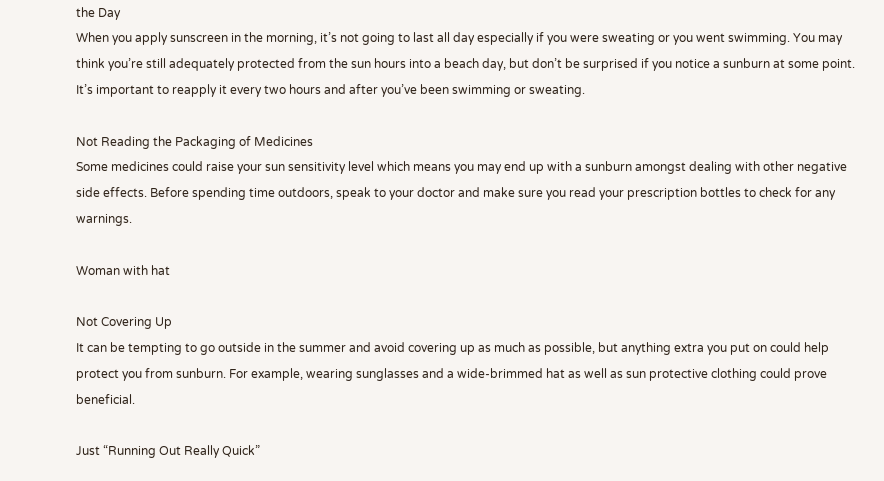the Day
When you apply sunscreen in the morning, it’s not going to last all day especially if you were sweating or you went swimming. You may think you’re still adequately protected from the sun hours into a beach day, but don’t be surprised if you notice a sunburn at some point. It’s important to reapply it every two hours and after you’ve been swimming or sweating.

Not Reading the Packaging of Medicines
Some medicines could raise your sun sensitivity level which means you may end up with a sunburn amongst dealing with other negative side effects. Before spending time outdoors, speak to your doctor and make sure you read your prescription bottles to check for any warnings.

Woman with hat

Not Covering Up
It can be tempting to go outside in the summer and avoid covering up as much as possible, but anything extra you put on could help protect you from sunburn. For example, wearing sunglasses and a wide-brimmed hat as well as sun protective clothing could prove beneficial.

Just “Running Out Really Quick”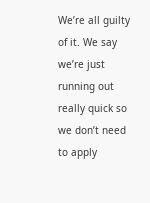We’re all guilty of it. We say we’re just running out really quick so we don’t need to apply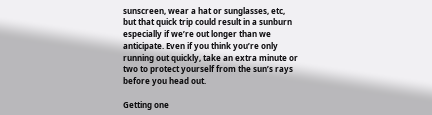sunscreen, wear a hat or sunglasses, etc, but that quick trip could result in a sunburn especially if we’re out longer than we anticipate. Even if you think you’re only running out quickly, take an extra minute or two to protect yourself from the sun’s rays before you head out.

Getting one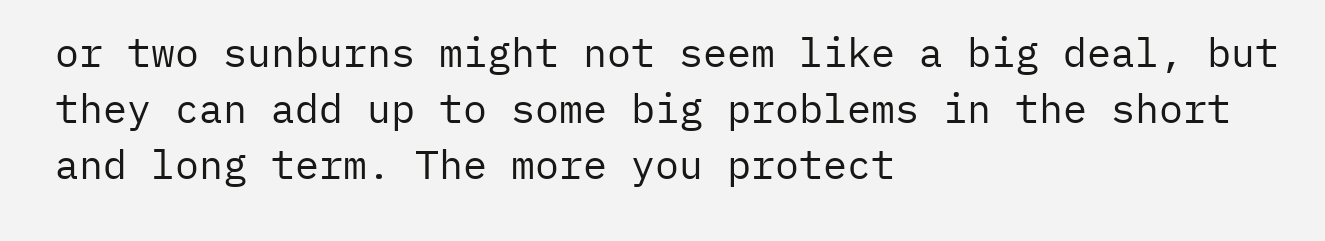or two sunburns might not seem like a big deal, but they can add up to some big problems in the short and long term. The more you protect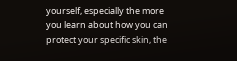yourself, especially the more you learn about how you can protect your specific skin, the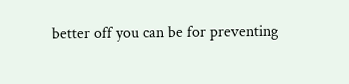better off you can be for preventing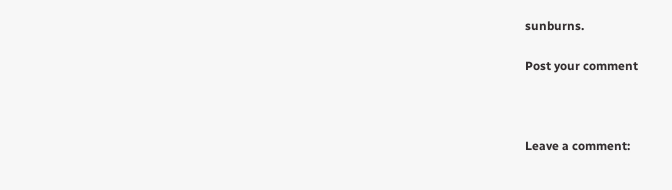sunburns.

Post your comment



Leave a comment: